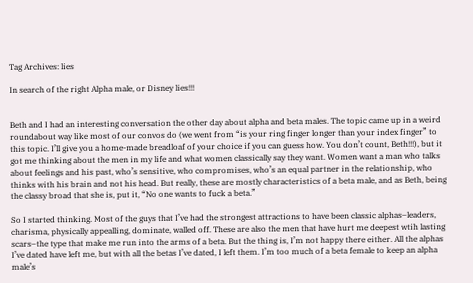Tag Archives: lies

In search of the right Alpha male, or Disney lies!!!


Beth and I had an interesting conversation the other day about alpha and beta males. The topic came up in a weird roundabout way like most of our convos do (we went from “is your ring finger longer than your index finger” to this topic. I’ll give you a home-made breadloaf of your choice if you can guess how. You don’t count, Beth!!!), but it got me thinking about the men in my life and what women classically say they want. Women want a man who talks about feelings and his past, who’s sensitive, who compromises, who’s an equal partner in the relationship, who thinks with his brain and not his head. But really, these are mostly characteristics of a beta male, and as Beth, being the classy broad that she is, put it, “No one wants to fuck a beta.”

So I started thinking. Most of the guys that I’ve had the strongest attractions to have been classic alphas–leaders, charisma, physically appealling, dominate, walled off. These are also the men that have hurt me deepest wtih lasting scars–the type that make me run into the arms of a beta. But the thing is, I’m not happy there either. All the alphas I’ve dated have left me, but with all the betas I’ve dated, I left them. I’m too much of a beta female to keep an alpha male’s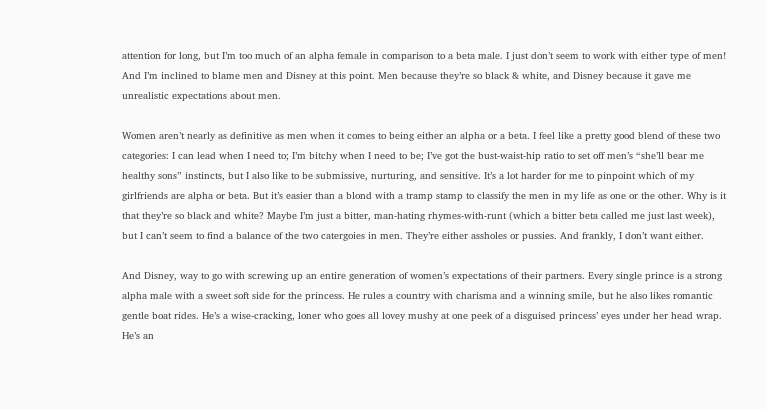attention for long, but I’m too much of an alpha female in comparison to a beta male. I just don’t seem to work with either type of men! And I’m inclined to blame men and Disney at this point. Men because they’re so black & white, and Disney because it gave me unrealistic expectations about men.

Women aren’t nearly as definitive as men when it comes to being either an alpha or a beta. I feel like a pretty good blend of these two categories: I can lead when I need to; I’m bitchy when I need to be; I’ve got the bust-waist-hip ratio to set off men’s “she’ll bear me healthy sons” instincts, but I also like to be submissive, nurturing, and sensitive. It’s a lot harder for me to pinpoint which of my girlfriends are alpha or beta. But it’s easier than a blond with a tramp stamp to classify the men in my life as one or the other. Why is it that they’re so black and white? Maybe I’m just a bitter, man-hating rhymes-with-runt (which a bitter beta called me just last week), but I can’t seem to find a balance of the two catergoies in men. They’re either assholes or pussies. And frankly, I don’t want either.

And Disney, way to go with screwing up an entire generation of women’s expectations of their partners. Every single prince is a strong alpha male with a sweet soft side for the princess. He rules a country with charisma and a winning smile, but he also likes romantic gentle boat rides. He’s a wise-cracking, loner who goes all lovey mushy at one peek of a disguised princess’ eyes under her head wrap. He’s an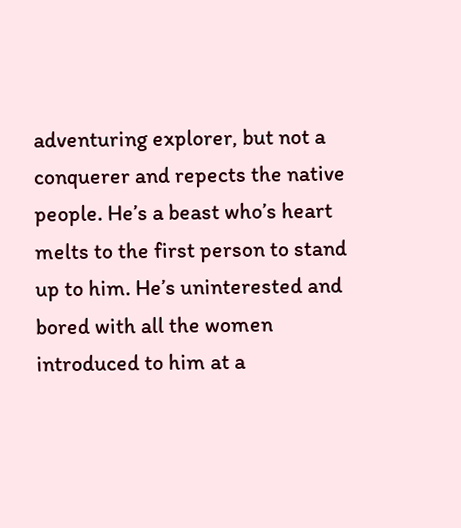adventuring explorer, but not a conquerer and repects the native people. He’s a beast who’s heart melts to the first person to stand up to him. He’s uninterested and bored with all the women introduced to him at a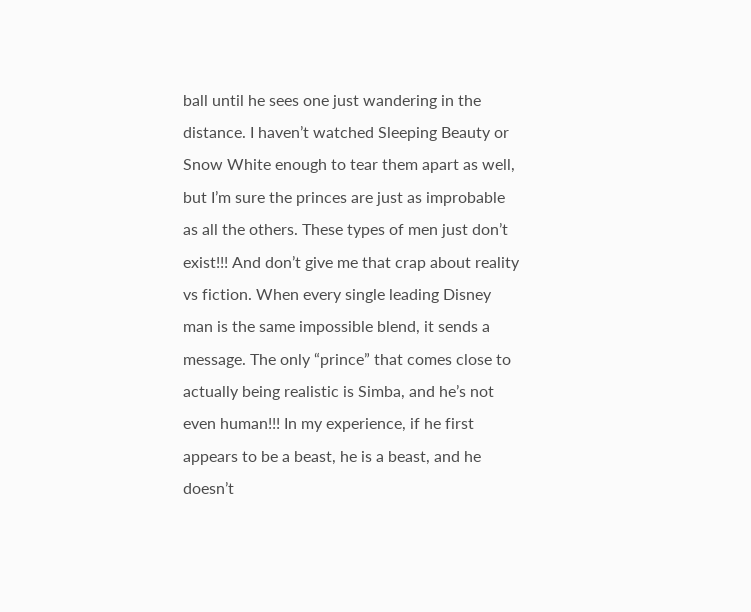ball until he sees one just wandering in the distance. I haven’t watched Sleeping Beauty or Snow White enough to tear them apart as well, but I’m sure the princes are just as improbable as all the others. These types of men just don’t exist!!! And don’t give me that crap about reality vs fiction. When every single leading Disney man is the same impossible blend, it sends a message. The only “prince” that comes close to actually being realistic is Simba, and he’s not even human!!! In my experience, if he first appears to be a beast, he is a beast, and he doesn’t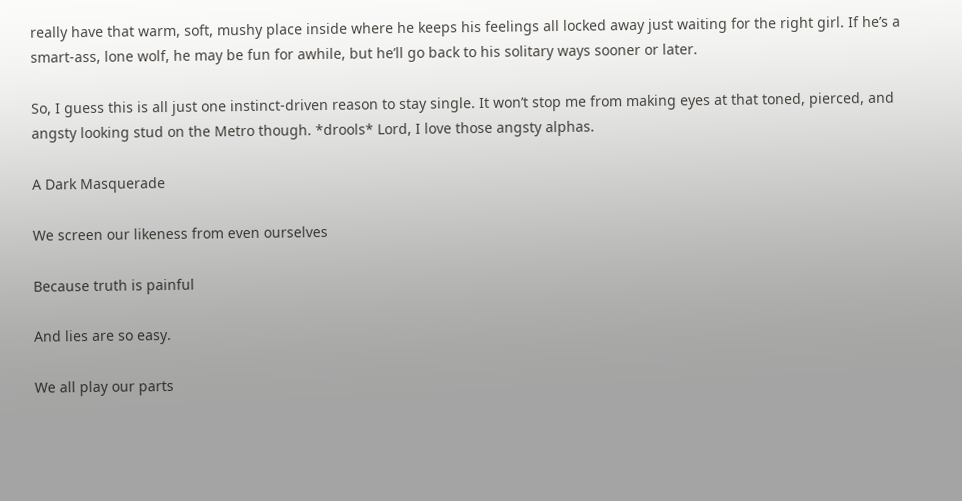really have that warm, soft, mushy place inside where he keeps his feelings all locked away just waiting for the right girl. If he’s a smart-ass, lone wolf, he may be fun for awhile, but he’ll go back to his solitary ways sooner or later.

So, I guess this is all just one instinct-driven reason to stay single. It won’t stop me from making eyes at that toned, pierced, and angsty looking stud on the Metro though. *drools* Lord, I love those angsty alphas.

A Dark Masquerade

We screen our likeness from even ourselves

Because truth is painful

And lies are so easy.

We all play our parts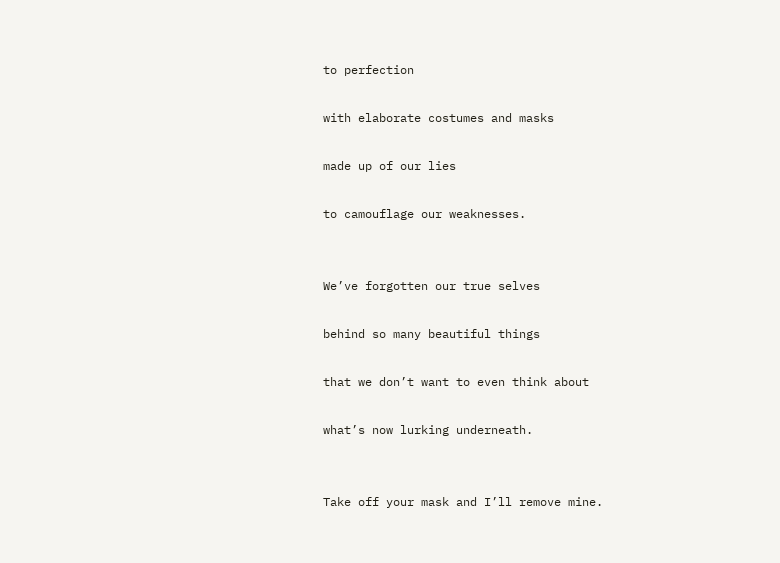to perfection

with elaborate costumes and masks

made up of our lies

to camouflage our weaknesses.


We’ve forgotten our true selves

behind so many beautiful things

that we don’t want to even think about

what’s now lurking underneath.


Take off your mask and I’ll remove mine.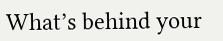What’s behind your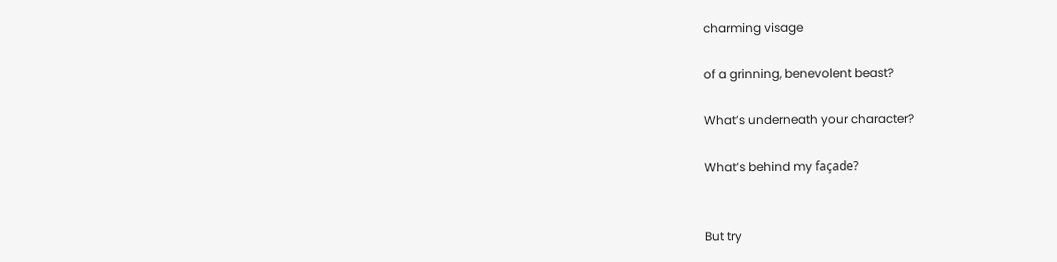charming visage

of a grinning, benevolent beast?

What’s underneath your character?

What’s behind my façade?


But try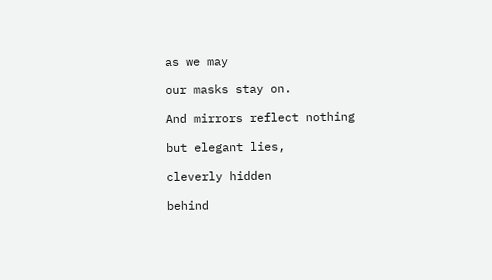as we may

our masks stay on.

And mirrors reflect nothing

but elegant lies,

cleverly hidden

behind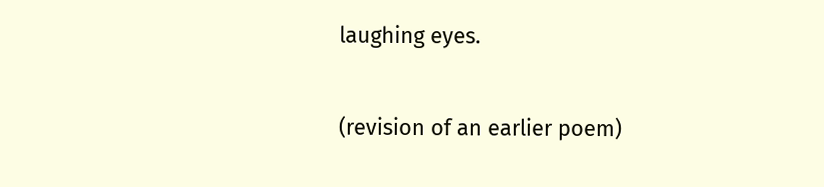laughing eyes.

(revision of an earlier poem)